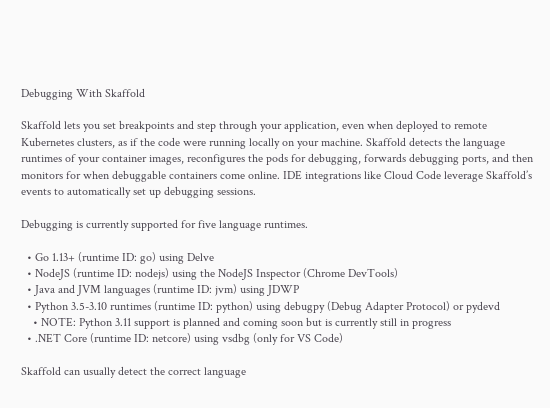Debugging With Skaffold

Skaffold lets you set breakpoints and step through your application, even when deployed to remote Kubernetes clusters, as if the code were running locally on your machine. Skaffold detects the language runtimes of your container images, reconfigures the pods for debugging, forwards debugging ports, and then monitors for when debuggable containers come online. IDE integrations like Cloud Code leverage Skaffold’s events to automatically set up debugging sessions.

Debugging is currently supported for five language runtimes.

  • Go 1.13+ (runtime ID: go) using Delve
  • NodeJS (runtime ID: nodejs) using the NodeJS Inspector (Chrome DevTools)
  • Java and JVM languages (runtime ID: jvm) using JDWP
  • Python 3.5-3.10 runtimes (runtime ID: python) using debugpy (Debug Adapter Protocol) or pydevd
    • NOTE: Python 3.11 support is planned and coming soon but is currently still in progress
  • .NET Core (runtime ID: netcore) using vsdbg (only for VS Code)

Skaffold can usually detect the correct language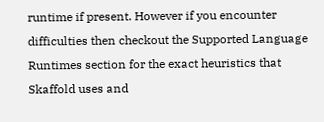runtime if present. However if you encounter difficulties then checkout the Supported Language Runtimes section for the exact heuristics that Skaffold uses and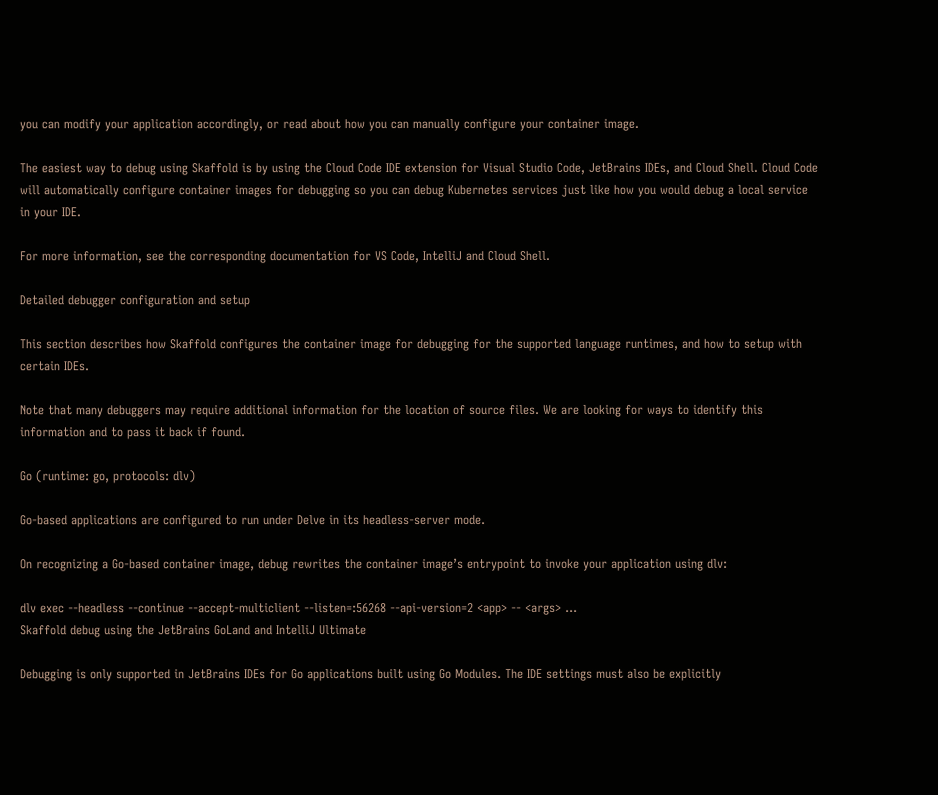you can modify your application accordingly, or read about how you can manually configure your container image.

The easiest way to debug using Skaffold is by using the Cloud Code IDE extension for Visual Studio Code, JetBrains IDEs, and Cloud Shell. Cloud Code will automatically configure container images for debugging so you can debug Kubernetes services just like how you would debug a local service in your IDE.

For more information, see the corresponding documentation for VS Code, IntelliJ and Cloud Shell.

Detailed debugger configuration and setup

This section describes how Skaffold configures the container image for debugging for the supported language runtimes, and how to setup with certain IDEs.

Note that many debuggers may require additional information for the location of source files. We are looking for ways to identify this information and to pass it back if found.

Go (runtime: go, protocols: dlv)

Go-based applications are configured to run under Delve in its headless-server mode.

On recognizing a Go-based container image, debug rewrites the container image’s entrypoint to invoke your application using dlv:

dlv exec --headless --continue --accept-multiclient --listen=:56268 --api-version=2 <app> -- <args> ...
Skaffold debug using the JetBrains GoLand and IntelliJ Ultimate

Debugging is only supported in JetBrains IDEs for Go applications built using Go Modules. The IDE settings must also be explicitly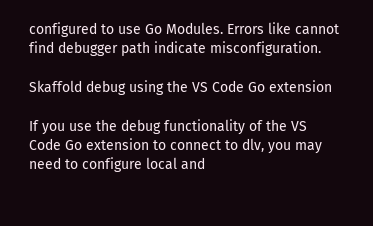configured to use Go Modules. Errors like cannot find debugger path indicate misconfiguration.

Skaffold debug using the VS Code Go extension

If you use the debug functionality of the VS Code Go extension to connect to dlv, you may need to configure local and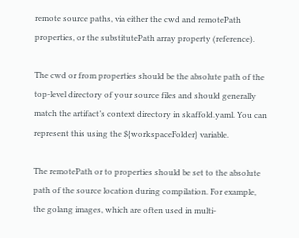remote source paths, via either the cwd and remotePath properties, or the substitutePath array property (reference).

The cwd or from properties should be the absolute path of the top-level directory of your source files and should generally match the artifact’s context directory in skaffold.yaml. You can represent this using the ${workspaceFolder} variable.

The remotePath or to properties should be set to the absolute path of the source location during compilation. For example, the golang images, which are often used in multi-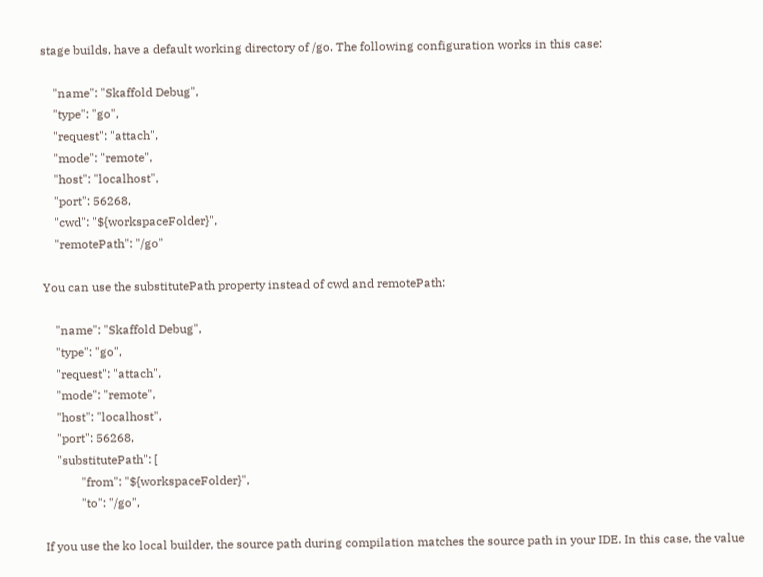stage builds, have a default working directory of /go. The following configuration works in this case:

    "name": "Skaffold Debug",
    "type": "go",
    "request": "attach",
    "mode": "remote",
    "host": "localhost",
    "port": 56268,
    "cwd": "${workspaceFolder}",
    "remotePath": "/go"

You can use the substitutePath property instead of cwd and remotePath:

    "name": "Skaffold Debug",
    "type": "go",
    "request": "attach",
    "mode": "remote",
    "host": "localhost",
    "port": 56268,
    "substitutePath": [
            "from": "${workspaceFolder}",
            "to": "/go",

If you use the ko local builder, the source path during compilation matches the source path in your IDE. In this case, the value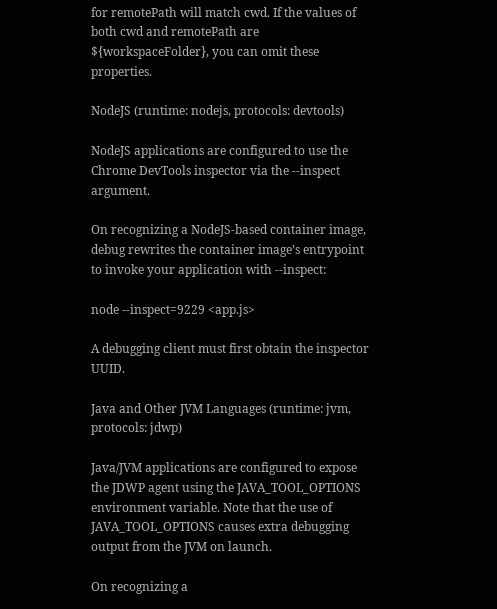for remotePath will match cwd. If the values of both cwd and remotePath are ${workspaceFolder}, you can omit these properties.

NodeJS (runtime: nodejs, protocols: devtools)

NodeJS applications are configured to use the Chrome DevTools inspector via the --inspect argument.

On recognizing a NodeJS-based container image, debug rewrites the container image’s entrypoint to invoke your application with --inspect:

node --inspect=9229 <app.js>

A debugging client must first obtain the inspector UUID.

Java and Other JVM Languages (runtime: jvm, protocols: jdwp)

Java/JVM applications are configured to expose the JDWP agent using the JAVA_TOOL_OPTIONS environment variable. Note that the use of JAVA_TOOL_OPTIONS causes extra debugging output from the JVM on launch.

On recognizing a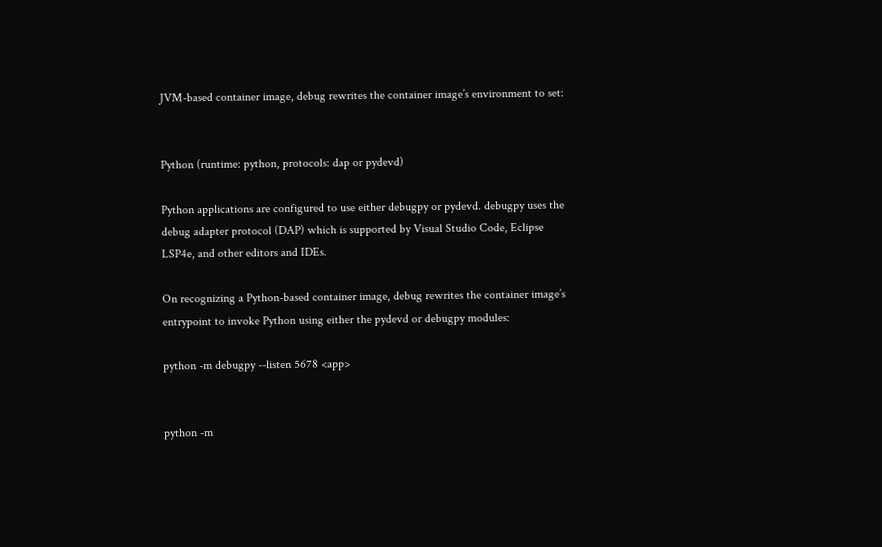JVM-based container image, debug rewrites the container image’s environment to set:


Python (runtime: python, protocols: dap or pydevd)

Python applications are configured to use either debugpy or pydevd. debugpy uses the debug adapter protocol (DAP) which is supported by Visual Studio Code, Eclipse LSP4e, and other editors and IDEs.

On recognizing a Python-based container image, debug rewrites the container image’s entrypoint to invoke Python using either the pydevd or debugpy modules:

python -m debugpy --listen 5678 <app>


python -m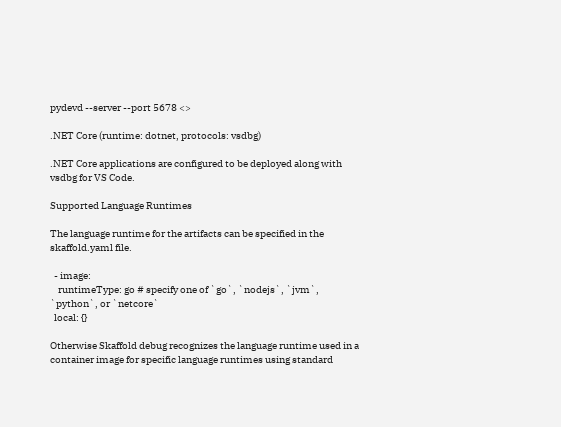pydevd --server --port 5678 <>

.NET Core (runtime: dotnet, protocols: vsdbg)

.NET Core applications are configured to be deployed along with vsdbg for VS Code.

Supported Language Runtimes

The language runtime for the artifacts can be specified in the skaffold.yaml file.

  - image:
    runtimeType: go # specify one of `go`, `nodejs`, `jvm`, `python`, or `netcore`
  local: {}

Otherwise Skaffold debug recognizes the language runtime used in a container image for specific language runtimes using standard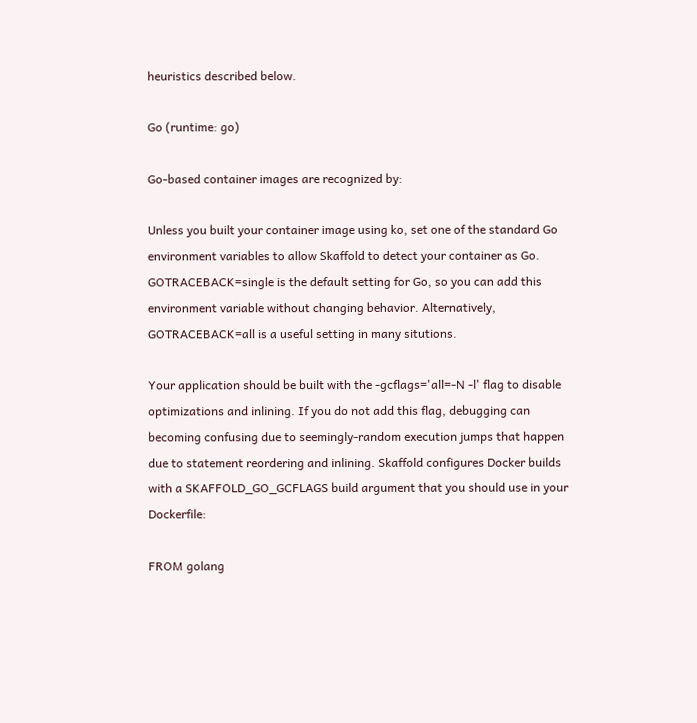heuristics described below.

Go (runtime: go)

Go-based container images are recognized by:

Unless you built your container image using ko, set one of the standard Go environment variables to allow Skaffold to detect your container as Go. GOTRACEBACK=single is the default setting for Go, so you can add this environment variable without changing behavior. Alternatively, GOTRACEBACK=all is a useful setting in many situtions.

Your application should be built with the -gcflags='all=-N -l' flag to disable optimizations and inlining. If you do not add this flag, debugging can becoming confusing due to seemingly-random execution jumps that happen due to statement reordering and inlining. Skaffold configures Docker builds with a SKAFFOLD_GO_GCFLAGS build argument that you should use in your Dockerfile:

FROM golang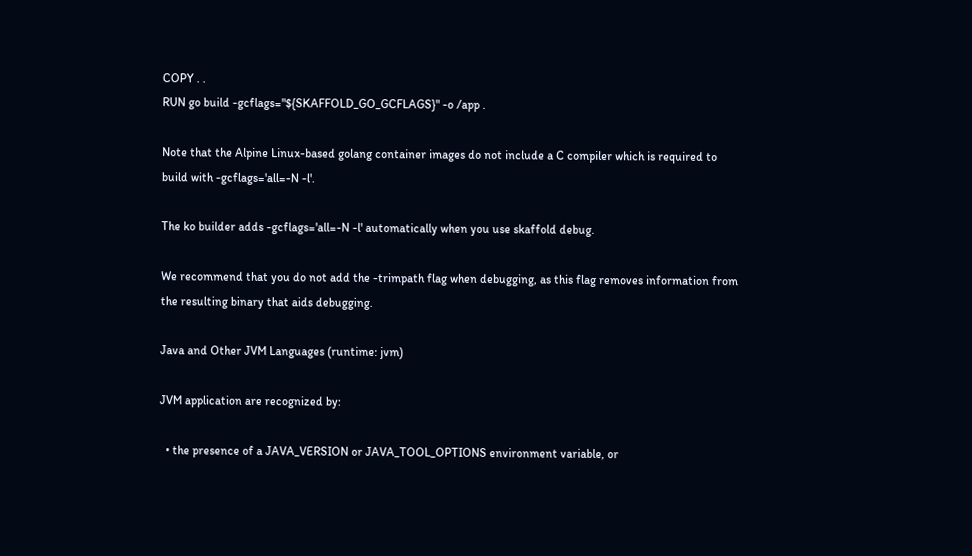COPY . .
RUN go build -gcflags="${SKAFFOLD_GO_GCFLAGS}" -o /app .

Note that the Alpine Linux-based golang container images do not include a C compiler which is required to build with -gcflags='all=-N -l'.

The ko builder adds -gcflags='all=-N -l' automatically when you use skaffold debug.

We recommend that you do not add the -trimpath flag when debugging, as this flag removes information from the resulting binary that aids debugging.

Java and Other JVM Languages (runtime: jvm)

JVM application are recognized by:

  • the presence of a JAVA_VERSION or JAVA_TOOL_OPTIONS environment variable, or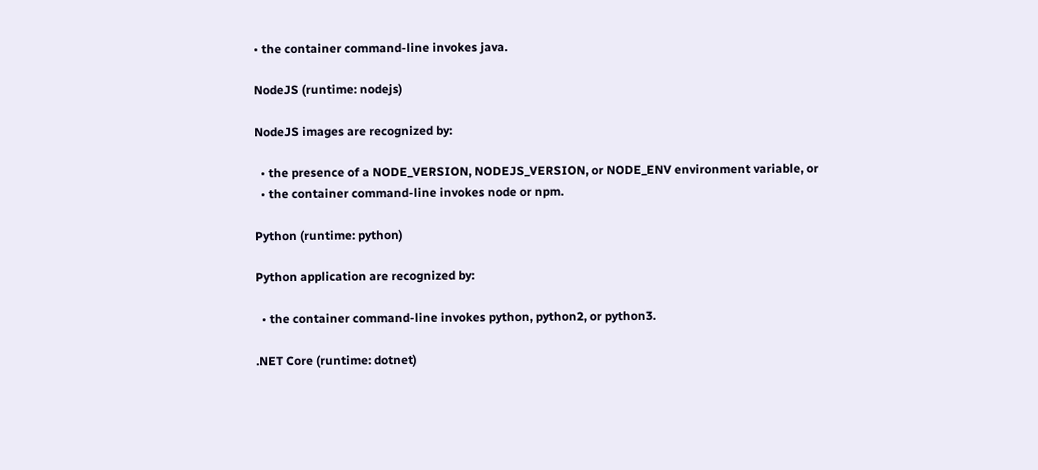• the container command-line invokes java.

NodeJS (runtime: nodejs)

NodeJS images are recognized by:

  • the presence of a NODE_VERSION, NODEJS_VERSION, or NODE_ENV environment variable, or
  • the container command-line invokes node or npm.

Python (runtime: python)

Python application are recognized by:

  • the container command-line invokes python, python2, or python3.

.NET Core (runtime: dotnet)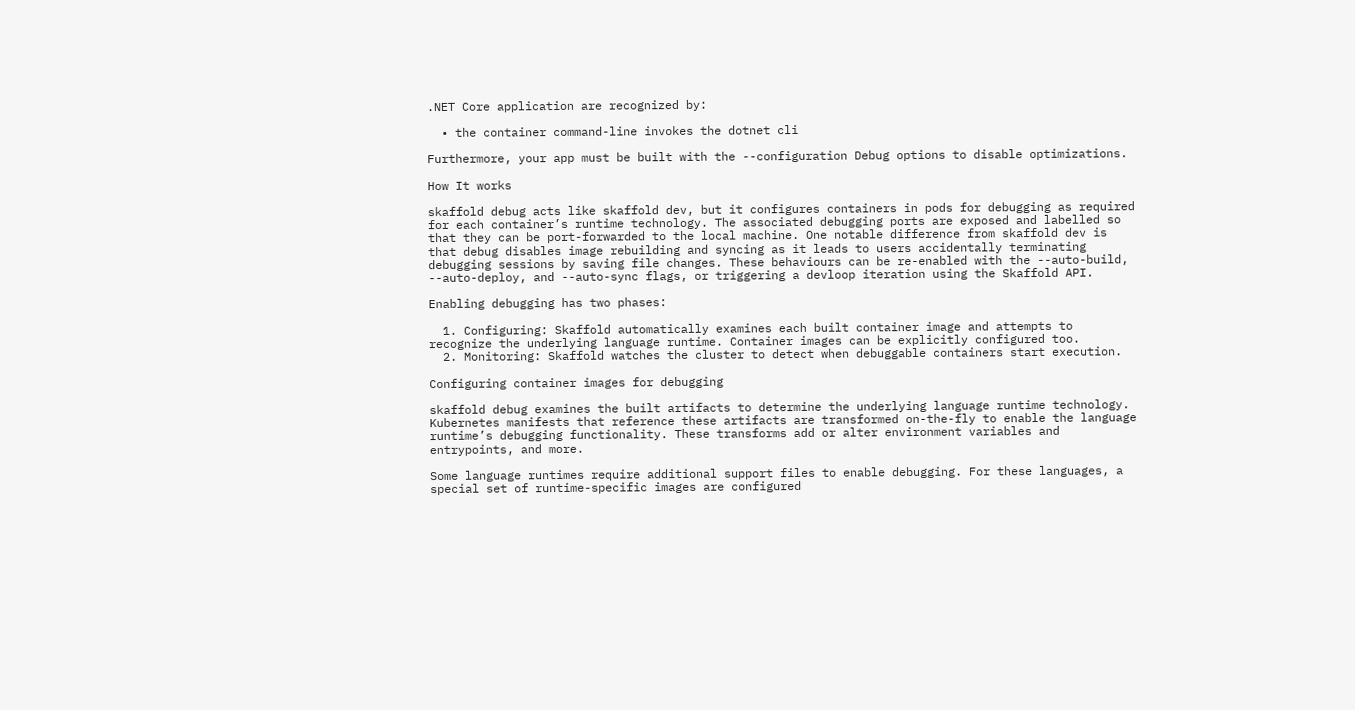.NET Core application are recognized by:

  • the container command-line invokes the dotnet cli

Furthermore, your app must be built with the --configuration Debug options to disable optimizations.

How It works

skaffold debug acts like skaffold dev, but it configures containers in pods for debugging as required for each container’s runtime technology. The associated debugging ports are exposed and labelled so that they can be port-forwarded to the local machine. One notable difference from skaffold dev is that debug disables image rebuilding and syncing as it leads to users accidentally terminating debugging sessions by saving file changes. These behaviours can be re-enabled with the --auto-build, --auto-deploy, and --auto-sync flags, or triggering a devloop iteration using the Skaffold API.

Enabling debugging has two phases:

  1. Configuring: Skaffold automatically examines each built container image and attempts to recognize the underlying language runtime. Container images can be explicitly configured too.
  2. Monitoring: Skaffold watches the cluster to detect when debuggable containers start execution.

Configuring container images for debugging

skaffold debug examines the built artifacts to determine the underlying language runtime technology. Kubernetes manifests that reference these artifacts are transformed on-the-fly to enable the language runtime’s debugging functionality. These transforms add or alter environment variables and entrypoints, and more.

Some language runtimes require additional support files to enable debugging. For these languages, a special set of runtime-specific images are configured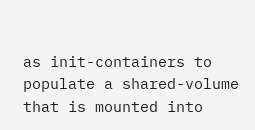as init-containers to populate a shared-volume that is mounted into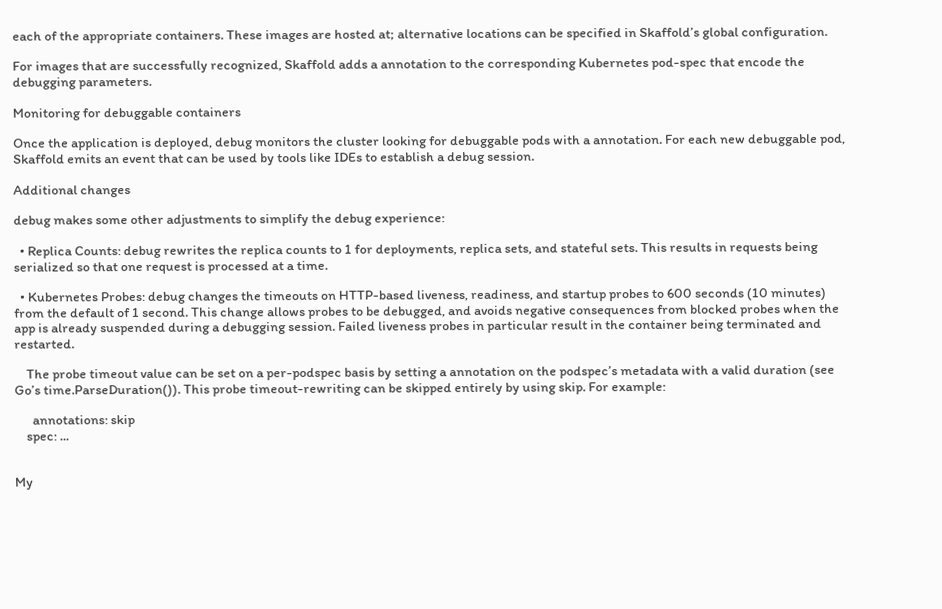each of the appropriate containers. These images are hosted at; alternative locations can be specified in Skaffold’s global configuration.

For images that are successfully recognized, Skaffold adds a annotation to the corresponding Kubernetes pod-spec that encode the debugging parameters.

Monitoring for debuggable containers

Once the application is deployed, debug monitors the cluster looking for debuggable pods with a annotation. For each new debuggable pod, Skaffold emits an event that can be used by tools like IDEs to establish a debug session.

Additional changes

debug makes some other adjustments to simplify the debug experience:

  • Replica Counts: debug rewrites the replica counts to 1 for deployments, replica sets, and stateful sets. This results in requests being serialized so that one request is processed at a time.

  • Kubernetes Probes: debug changes the timeouts on HTTP-based liveness, readiness, and startup probes to 600 seconds (10 minutes) from the default of 1 second. This change allows probes to be debugged, and avoids negative consequences from blocked probes when the app is already suspended during a debugging session. Failed liveness probes in particular result in the container being terminated and restarted.

    The probe timeout value can be set on a per-podspec basis by setting a annotation on the podspec’s metadata with a valid duration (see Go’s time.ParseDuration()). This probe timeout-rewriting can be skipped entirely by using skip. For example:

      annotations: skip
    spec: ...


My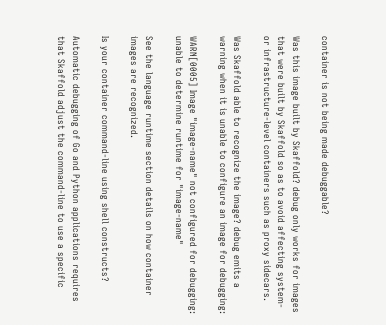container is not being made debuggable?

Was this image built by Skaffold? debug only works for images that were built by Skaffold so as to avoid affecting system- or infrastructure-level containers such as proxy sidecars.

Was Skaffold able to recognize the image? debug emits a warning when it is unable to configure an image for debugging:

WARN[0005] Image "image-name" not configured for debugging: unable to determine runtime for "image-name"

See the language runtime section details on how container images are recognized.

Is your container command-line using shell constructs?

Automatic debugging of Go and Python applications requires that Skaffold adjust the command-line to use a specific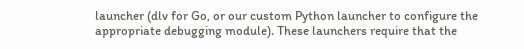launcher (dlv for Go, or our custom Python launcher to configure the appropriate debugging module). These launchers require that the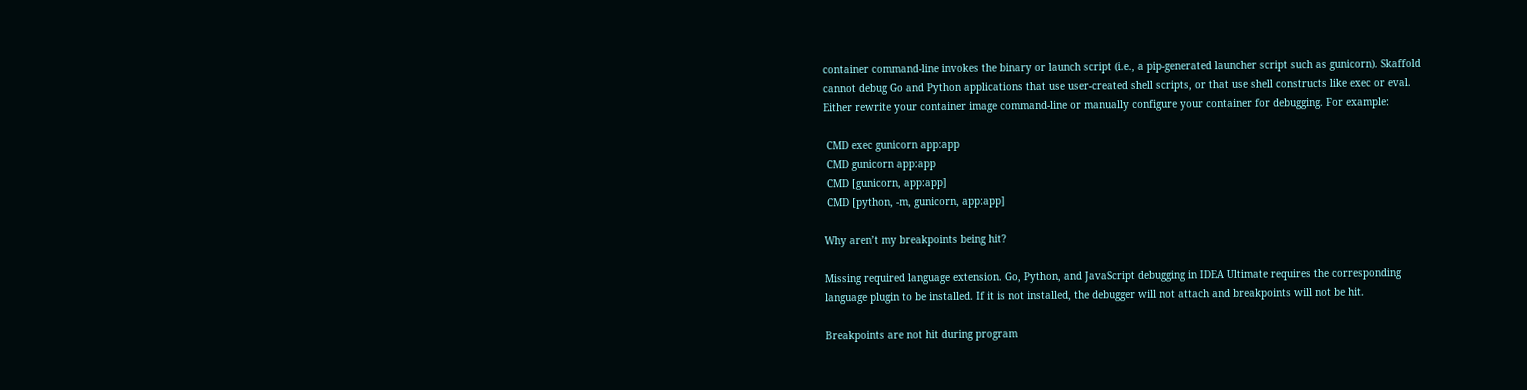container command-line invokes the binary or launch script (i.e., a pip-generated launcher script such as gunicorn). Skaffold cannot debug Go and Python applications that use user-created shell scripts, or that use shell constructs like exec or eval. Either rewrite your container image command-line or manually configure your container for debugging. For example:

 CMD exec gunicorn app:app
 CMD gunicorn app:app
 CMD [gunicorn, app:app]
 CMD [python, -m, gunicorn, app:app]

Why aren’t my breakpoints being hit?

Missing required language extension. Go, Python, and JavaScript debugging in IDEA Ultimate requires the corresponding language plugin to be installed. If it is not installed, the debugger will not attach and breakpoints will not be hit.

Breakpoints are not hit during program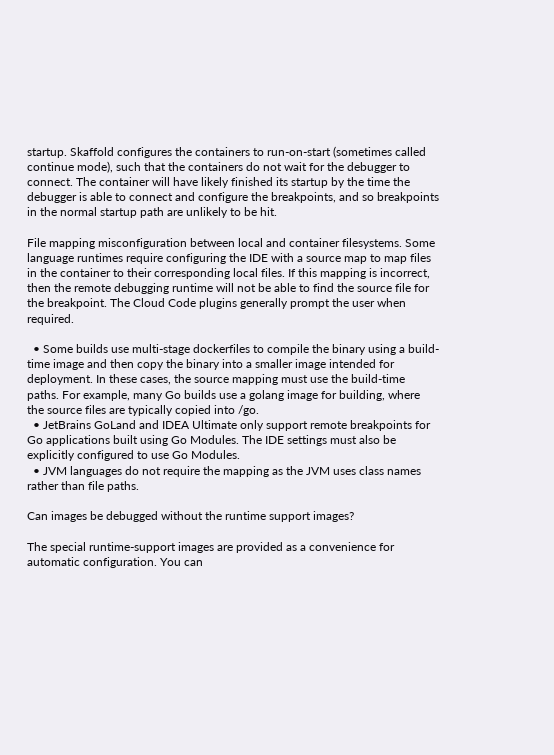startup. Skaffold configures the containers to run-on-start (sometimes called continue mode), such that the containers do not wait for the debugger to connect. The container will have likely finished its startup by the time the debugger is able to connect and configure the breakpoints, and so breakpoints in the normal startup path are unlikely to be hit.

File mapping misconfiguration between local and container filesystems. Some language runtimes require configuring the IDE with a source map to map files in the container to their corresponding local files. If this mapping is incorrect, then the remote debugging runtime will not be able to find the source file for the breakpoint. The Cloud Code plugins generally prompt the user when required.

  • Some builds use multi-stage dockerfiles to compile the binary using a build-time image and then copy the binary into a smaller image intended for deployment. In these cases, the source mapping must use the build-time paths. For example, many Go builds use a golang image for building, where the source files are typically copied into /go.
  • JetBrains GoLand and IDEA Ultimate only support remote breakpoints for Go applications built using Go Modules. The IDE settings must also be explicitly configured to use Go Modules.
  • JVM languages do not require the mapping as the JVM uses class names rather than file paths.

Can images be debugged without the runtime support images?

The special runtime-support images are provided as a convenience for automatic configuration. You can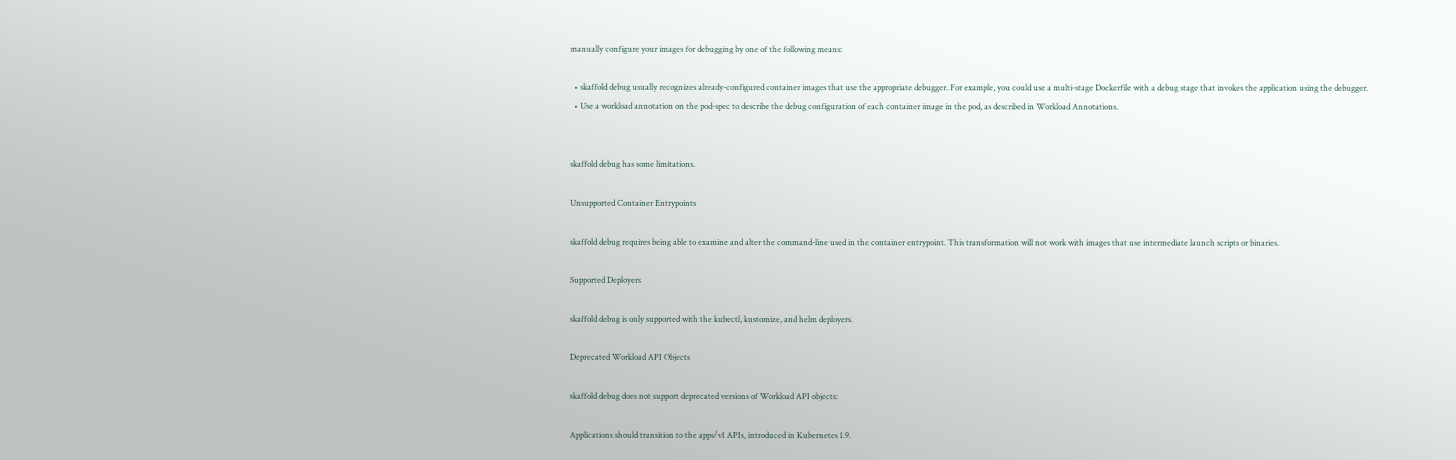manually configure your images for debugging by one of the following means:

  • skaffold debug usually recognizes already-configured container images that use the appropriate debugger. For example, you could use a multi-stage Dockerfile with a debug stage that invokes the application using the debugger.
  • Use a workload annotation on the pod-spec to describe the debug configuration of each container image in the pod, as described in Workload Annotations.


skaffold debug has some limitations.

Unsupported Container Entrypoints

skaffold debug requires being able to examine and alter the command-line used in the container entrypoint. This transformation will not work with images that use intermediate launch scripts or binaries.

Supported Deployers

skaffold debug is only supported with the kubectl, kustomize, and helm deployers.

Deprecated Workload API Objects

skaffold debug does not support deprecated versions of Workload API objects:

Applications should transition to the apps/v1 APIs, introduced in Kubernetes 1.9.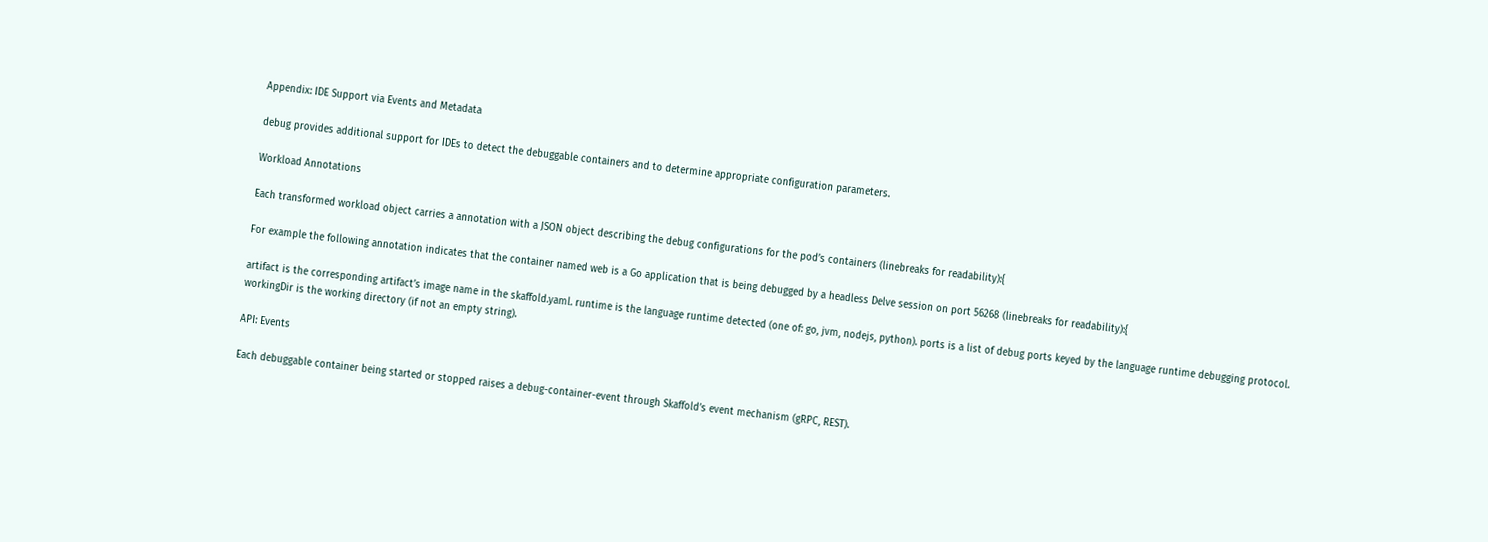Appendix: IDE Support via Events and Metadata

debug provides additional support for IDEs to detect the debuggable containers and to determine appropriate configuration parameters.

Workload Annotations

Each transformed workload object carries a annotation with a JSON object describing the debug configurations for the pod’s containers (linebreaks for readability):{

For example the following annotation indicates that the container named web is a Go application that is being debugged by a headless Delve session on port 56268 (linebreaks for readability):{

artifact is the corresponding artifact’s image name in the skaffold.yaml. runtime is the language runtime detected (one of: go, jvm, nodejs, python). ports is a list of debug ports keyed by the language runtime debugging protocol. workingDir is the working directory (if not an empty string).

API: Events

Each debuggable container being started or stopped raises a debug-container-event through Skaffold’s event mechanism (gRPC, REST).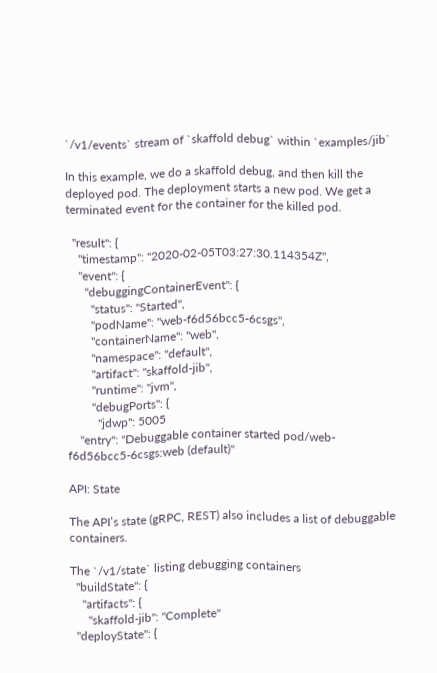`/v1/events` stream of `skaffold debug` within `examples/jib`

In this example, we do a skaffold debug, and then kill the deployed pod. The deployment starts a new pod. We get a terminated event for the container for the killed pod.

  "result": {
    "timestamp": "2020-02-05T03:27:30.114354Z",
    "event": {
      "debuggingContainerEvent": {
        "status": "Started",
        "podName": "web-f6d56bcc5-6csgs",
        "containerName": "web",
        "namespace": "default",
        "artifact": "skaffold-jib",
        "runtime": "jvm",
        "debugPorts": {
          "jdwp": 5005
    "entry": "Debuggable container started pod/web-f6d56bcc5-6csgs:web (default)"

API: State

The API’s state (gRPC, REST) also includes a list of debuggable containers.

The `/v1/state` listing debugging containers
  "buildState": {
    "artifacts": {
      "skaffold-jib": "Complete"
  "deployState": {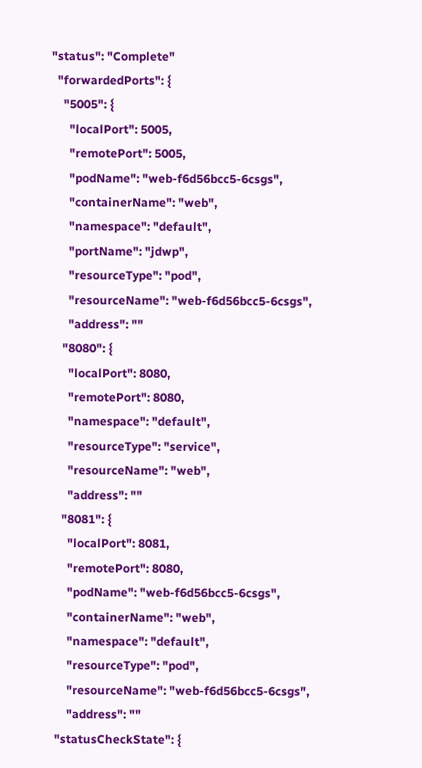"status": "Complete"
  "forwardedPorts": {
    "5005": {
      "localPort": 5005,
      "remotePort": 5005,
      "podName": "web-f6d56bcc5-6csgs",
      "containerName": "web",
      "namespace": "default",
      "portName": "jdwp",
      "resourceType": "pod",
      "resourceName": "web-f6d56bcc5-6csgs",
      "address": ""
    "8080": {
      "localPort": 8080,
      "remotePort": 8080,
      "namespace": "default",
      "resourceType": "service",
      "resourceName": "web",
      "address": ""
    "8081": {
      "localPort": 8081,
      "remotePort": 8080,
      "podName": "web-f6d56bcc5-6csgs",
      "containerName": "web",
      "namespace": "default",
      "resourceType": "pod",
      "resourceName": "web-f6d56bcc5-6csgs",
      "address": ""
  "statusCheckState": {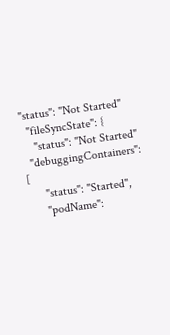"status": "Not Started"
  "fileSyncState": {
    "status": "Not Started"
  "debuggingContainers": [
      "status": "Started",
      "podName":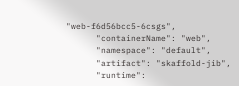"web-f6d56bcc5-6csgs",
      "containerName": "web",
      "namespace": "default",
      "artifact": "skaffold-jib",
      "runtime":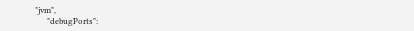"jvm",
      "debugPorts":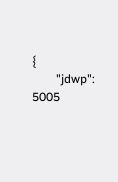{
        "jdwp": 5005